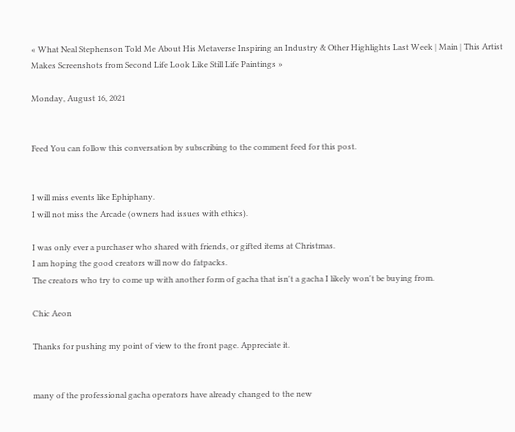« What Neal Stephenson Told Me About His Metaverse Inspiring an Industry & Other Highlights Last Week | Main | This Artist Makes Screenshots from Second Life Look Like Still Life Paintings »

Monday, August 16, 2021


Feed You can follow this conversation by subscribing to the comment feed for this post.


I will miss events like Ephiphany.
I will not miss the Arcade (owners had issues with ethics).

I was only ever a purchaser who shared with friends, or gifted items at Christmas.
I am hoping the good creators will now do fatpacks.
The creators who try to come up with another form of gacha that isn't a gacha I likely won't be buying from.

Chic Aeon

Thanks for pushing my point of view to the front page. Appreciate it.


many of the professional gacha operators have already changed to the new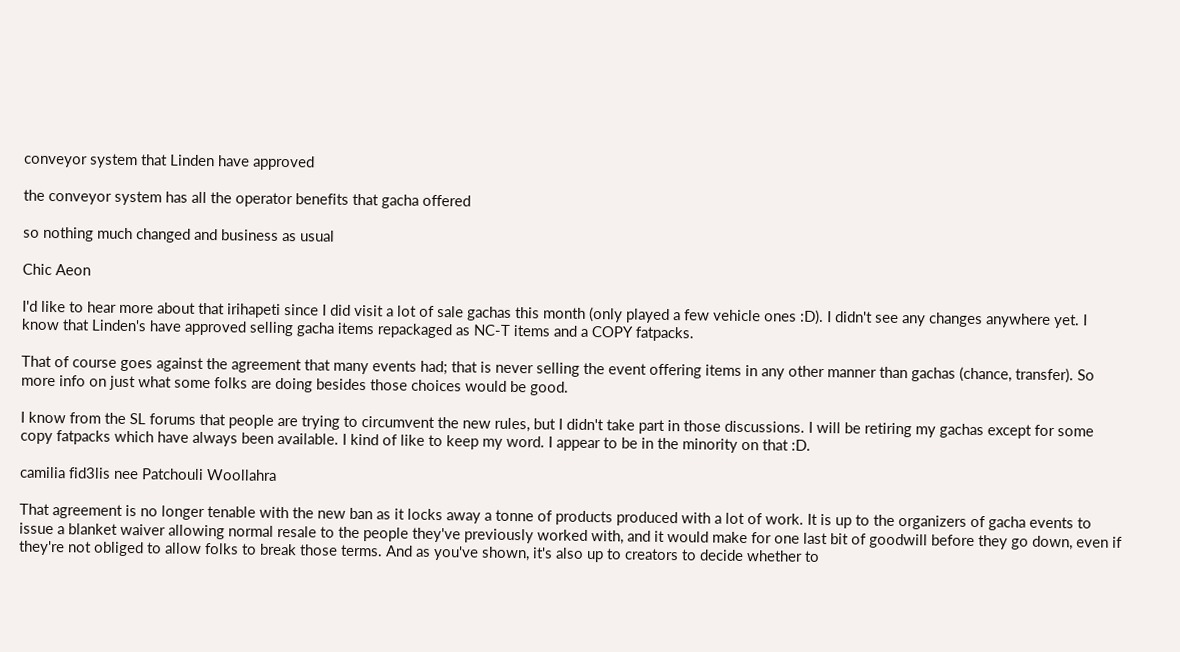conveyor system that Linden have approved

the conveyor system has all the operator benefits that gacha offered

so nothing much changed and business as usual

Chic Aeon

I'd like to hear more about that irihapeti since I did visit a lot of sale gachas this month (only played a few vehicle ones :D). I didn't see any changes anywhere yet. I know that Linden's have approved selling gacha items repackaged as NC-T items and a COPY fatpacks.

That of course goes against the agreement that many events had; that is never selling the event offering items in any other manner than gachas (chance, transfer). So more info on just what some folks are doing besides those choices would be good.

I know from the SL forums that people are trying to circumvent the new rules, but I didn't take part in those discussions. I will be retiring my gachas except for some copy fatpacks which have always been available. I kind of like to keep my word. I appear to be in the minority on that :D.

camilia fid3lis nee Patchouli Woollahra

That agreement is no longer tenable with the new ban as it locks away a tonne of products produced with a lot of work. It is up to the organizers of gacha events to issue a blanket waiver allowing normal resale to the people they've previously worked with, and it would make for one last bit of goodwill before they go down, even if they're not obliged to allow folks to break those terms. And as you've shown, it's also up to creators to decide whether to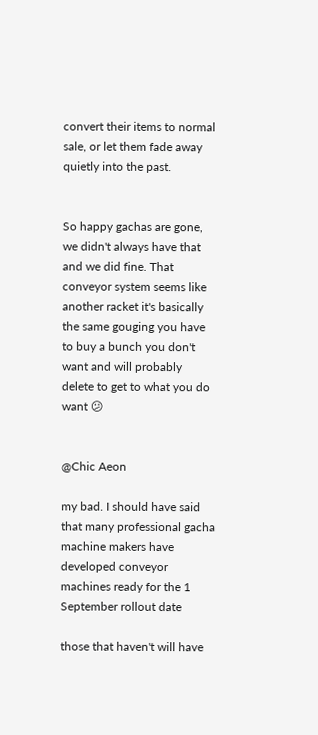convert their items to normal sale, or let them fade away quietly into the past.


So happy gachas are gone, we didn't always have that and we did fine. That conveyor system seems like another racket it's basically the same gouging you have to buy a bunch you don't want and will probably delete to get to what you do want 😕


@Chic Aeon

my bad. I should have said that many professional gacha machine makers have developed conveyor machines ready for the 1 September rollout date

those that haven't will have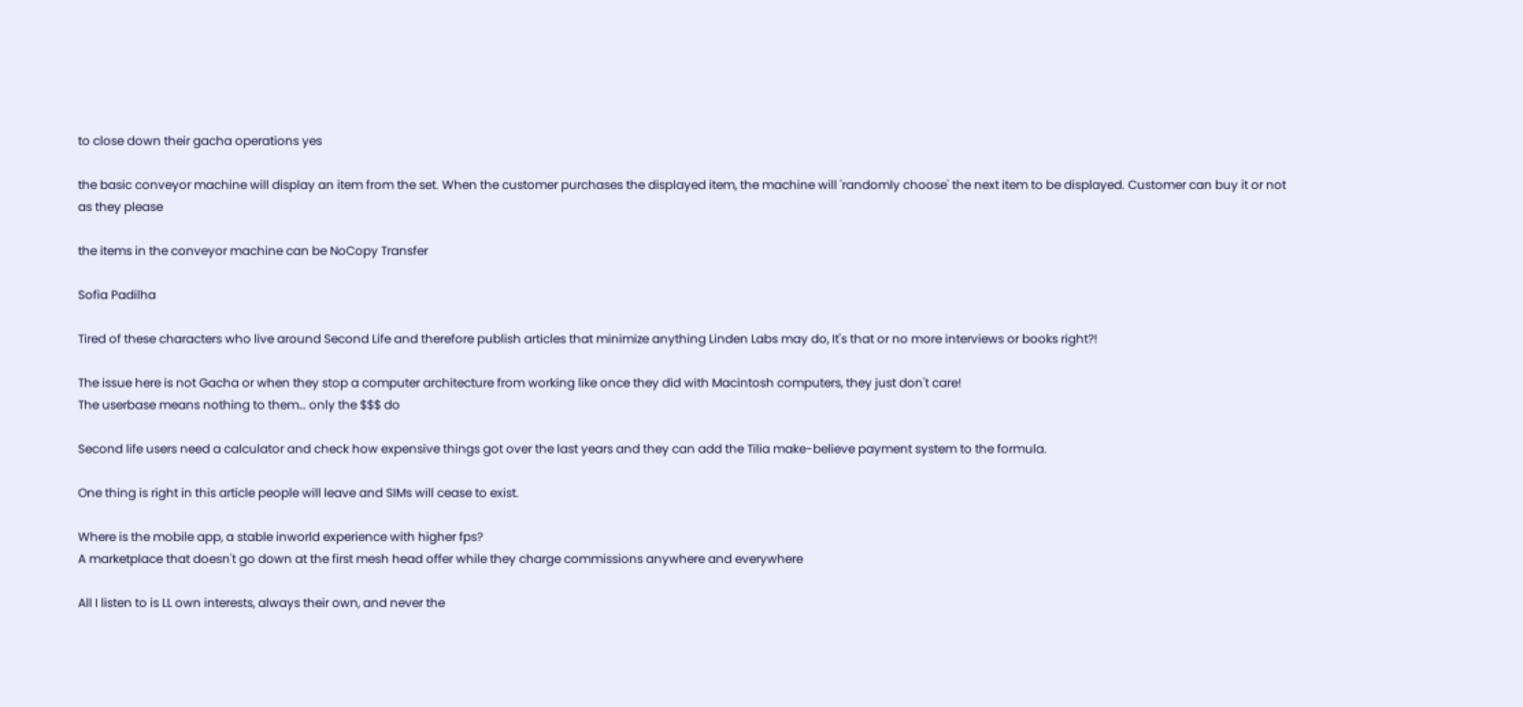to close down their gacha operations yes

the basic conveyor machine will display an item from the set. When the customer purchases the displayed item, the machine will 'randomly choose' the next item to be displayed. Customer can buy it or not as they please

the items in the conveyor machine can be NoCopy Transfer

Sofia Padilha

Tired of these characters who live around Second Life and therefore publish articles that minimize anything Linden Labs may do, It's that or no more interviews or books right?!

The issue here is not Gacha or when they stop a computer architecture from working like once they did with Macintosh computers, they just don't care!
The userbase means nothing to them… only the $$$ do

Second life users need a calculator and check how expensive things got over the last years and they can add the Tilia make-believe payment system to the formula.

One thing is right in this article people will leave and SIMs will cease to exist.

Where is the mobile app, a stable inworld experience with higher fps?
A marketplace that doesn't go down at the first mesh head offer while they charge commissions anywhere and everywhere

All I listen to is LL own interests, always their own, and never the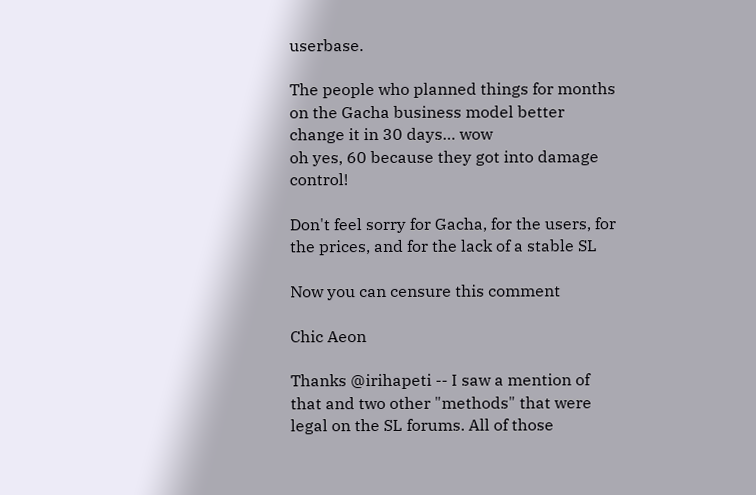userbase.

The people who planned things for months on the Gacha business model better change it in 30 days… wow
oh yes, 60 because they got into damage control!

Don't feel sorry for Gacha, for the users, for the prices, and for the lack of a stable SL

Now you can censure this comment

Chic Aeon

Thanks @irihapeti -- I saw a mention of that and two other "methods" that were legal on the SL forums. All of those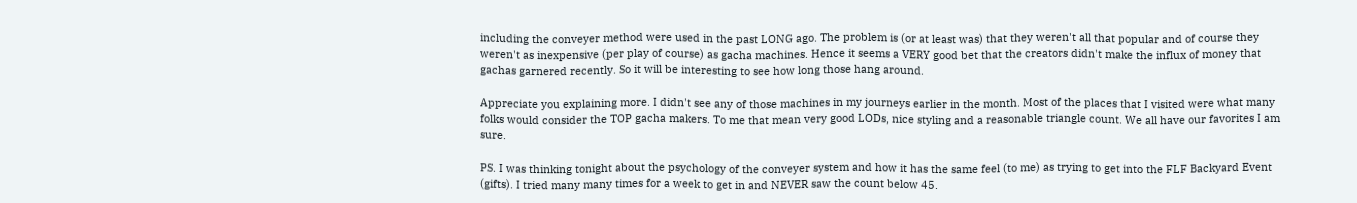including the conveyer method were used in the past LONG ago. The problem is (or at least was) that they weren't all that popular and of course they weren't as inexpensive (per play of course) as gacha machines. Hence it seems a VERY good bet that the creators didn't make the influx of money that gachas garnered recently. So it will be interesting to see how long those hang around.

Appreciate you explaining more. I didn't see any of those machines in my journeys earlier in the month. Most of the places that I visited were what many folks would consider the TOP gacha makers. To me that mean very good LODs, nice styling and a reasonable triangle count. We all have our favorites I am sure.

PS. I was thinking tonight about the psychology of the conveyer system and how it has the same feel (to me) as trying to get into the FLF Backyard Event (gifts). I tried many many times for a week to get in and NEVER saw the count below 45.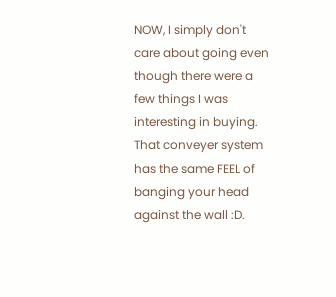NOW, I simply don't care about going even though there were a few things I was interesting in buying. That conveyer system has the same FEEL of banging your head against the wall :D.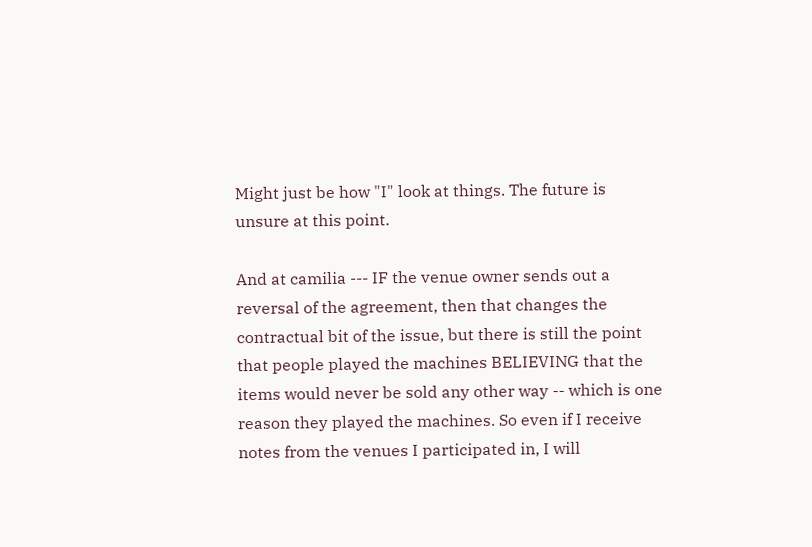Might just be how "I" look at things. The future is unsure at this point.

And at camilia --- IF the venue owner sends out a reversal of the agreement, then that changes the contractual bit of the issue, but there is still the point that people played the machines BELIEVING that the items would never be sold any other way -- which is one reason they played the machines. So even if I receive notes from the venues I participated in, I will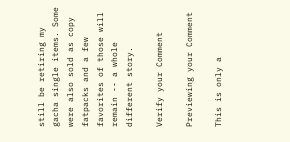still be retiring my gacha single items. Some were also sold as copy fatpacks and a few favorites of those will remain -- a whole different story.

Verify your Comment

Previewing your Comment

This is only a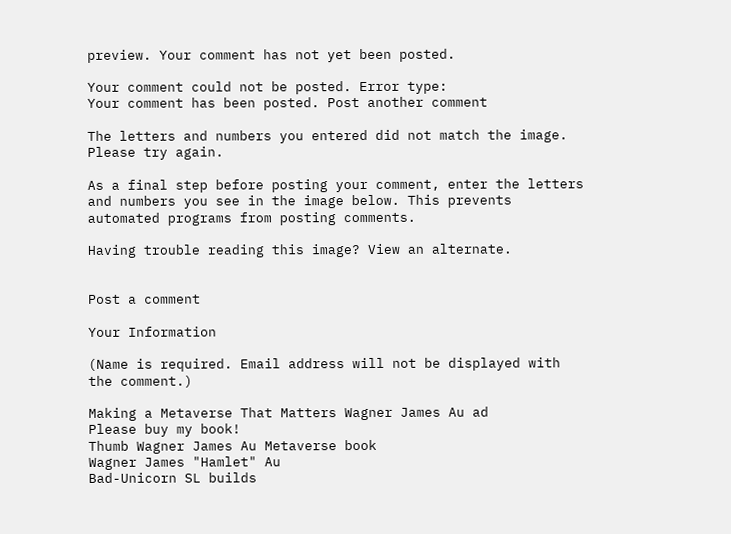preview. Your comment has not yet been posted.

Your comment could not be posted. Error type:
Your comment has been posted. Post another comment

The letters and numbers you entered did not match the image. Please try again.

As a final step before posting your comment, enter the letters and numbers you see in the image below. This prevents automated programs from posting comments.

Having trouble reading this image? View an alternate.


Post a comment

Your Information

(Name is required. Email address will not be displayed with the comment.)

Making a Metaverse That Matters Wagner James Au ad
Please buy my book!
Thumb Wagner James Au Metaverse book
Wagner James "Hamlet" Au
Bad-Unicorn SL builds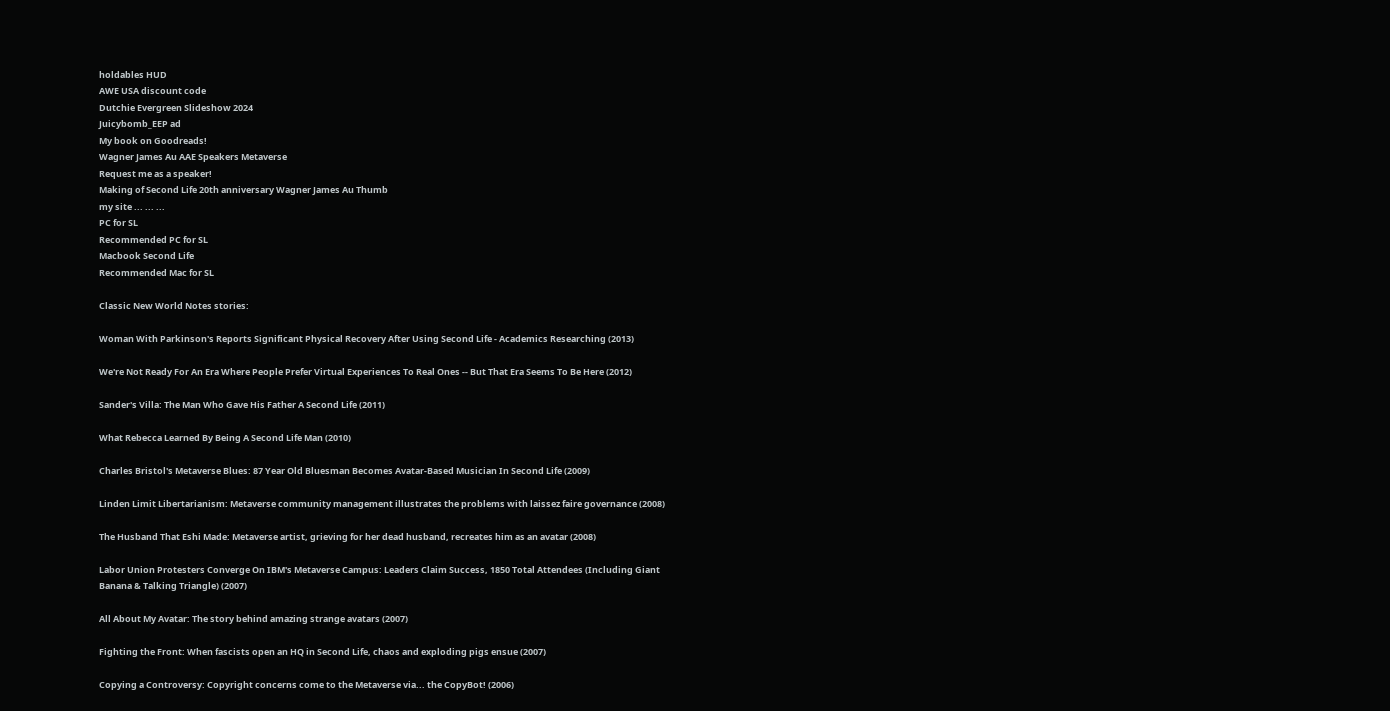holdables HUD
AWE USA discount code
Dutchie Evergreen Slideshow 2024
Juicybomb_EEP ad
My book on Goodreads!
Wagner James Au AAE Speakers Metaverse
Request me as a speaker!
Making of Second Life 20th anniversary Wagner James Au Thumb
my site ... ... ...
PC for SL
Recommended PC for SL
Macbook Second Life
Recommended Mac for SL

Classic New World Notes stories:

Woman With Parkinson's Reports Significant Physical Recovery After Using Second Life - Academics Researching (2013)

We're Not Ready For An Era Where People Prefer Virtual Experiences To Real Ones -- But That Era Seems To Be Here (2012)

Sander's Villa: The Man Who Gave His Father A Second Life (2011)

What Rebecca Learned By Being A Second Life Man (2010)

Charles Bristol's Metaverse Blues: 87 Year Old Bluesman Becomes Avatar-Based Musician In Second Life (2009)

Linden Limit Libertarianism: Metaverse community management illustrates the problems with laissez faire governance (2008)

The Husband That Eshi Made: Metaverse artist, grieving for her dead husband, recreates him as an avatar (2008)

Labor Union Protesters Converge On IBM's Metaverse Campus: Leaders Claim Success, 1850 Total Attendees (Including Giant Banana & Talking Triangle) (2007)

All About My Avatar: The story behind amazing strange avatars (2007)

Fighting the Front: When fascists open an HQ in Second Life, chaos and exploding pigs ensue (2007)

Copying a Controversy: Copyright concerns come to the Metaverse via... the CopyBot! (2006)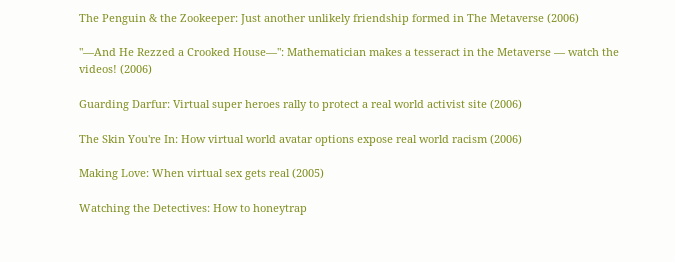The Penguin & the Zookeeper: Just another unlikely friendship formed in The Metaverse (2006)

"—And He Rezzed a Crooked House—": Mathematician makes a tesseract in the Metaverse — watch the videos! (2006)

Guarding Darfur: Virtual super heroes rally to protect a real world activist site (2006)

The Skin You're In: How virtual world avatar options expose real world racism (2006)

Making Love: When virtual sex gets real (2005)

Watching the Detectives: How to honeytrap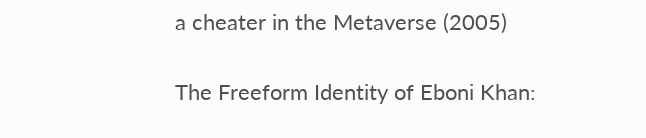a cheater in the Metaverse (2005)

The Freeform Identity of Eboni Khan: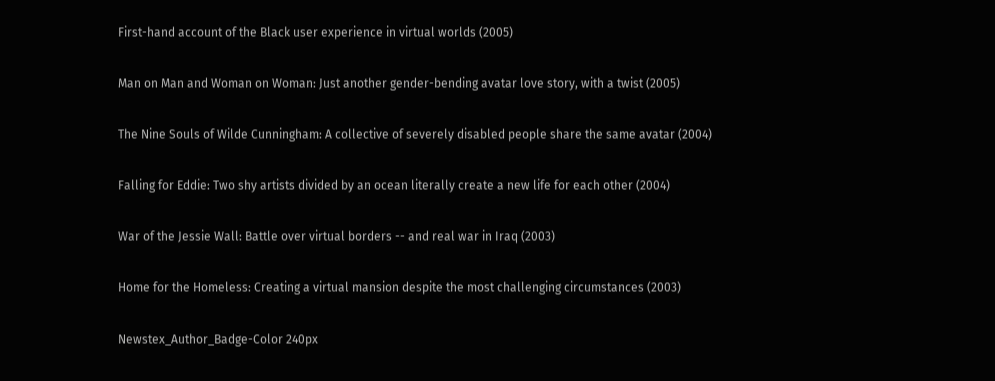First-hand account of the Black user experience in virtual worlds (2005)

Man on Man and Woman on Woman: Just another gender-bending avatar love story, with a twist (2005)

The Nine Souls of Wilde Cunningham: A collective of severely disabled people share the same avatar (2004)

Falling for Eddie: Two shy artists divided by an ocean literally create a new life for each other (2004)

War of the Jessie Wall: Battle over virtual borders -- and real war in Iraq (2003)

Home for the Homeless: Creating a virtual mansion despite the most challenging circumstances (2003)

Newstex_Author_Badge-Color 240px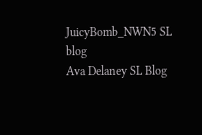JuicyBomb_NWN5 SL blog
Ava Delaney SL Blog